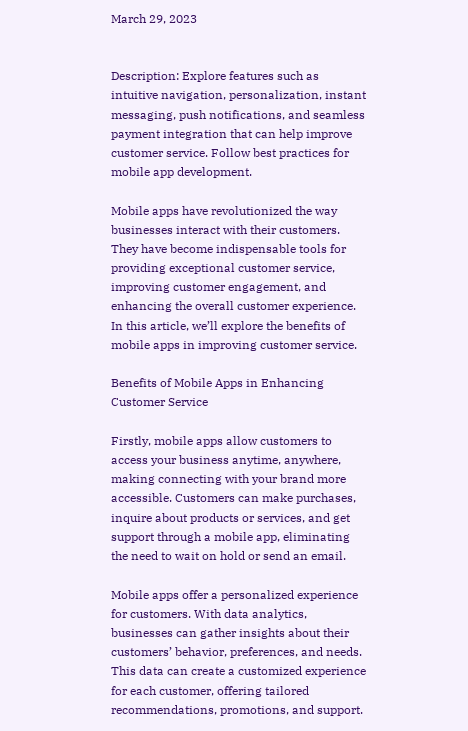March 29, 2023


Description: Explore features such as intuitive navigation, personalization, instant messaging, push notifications, and seamless payment integration that can help improve customer service. Follow best practices for mobile app development.

Mobile apps have revolutionized the way businesses interact with their customers. They have become indispensable tools for providing exceptional customer service, improving customer engagement, and enhancing the overall customer experience. In this article, we’ll explore the benefits of mobile apps in improving customer service.

Benefits of Mobile Apps in Enhancing Customer Service

Firstly, mobile apps allow customers to access your business anytime, anywhere, making connecting with your brand more accessible. Customers can make purchases, inquire about products or services, and get support through a mobile app, eliminating the need to wait on hold or send an email.

Mobile apps offer a personalized experience for customers. With data analytics, businesses can gather insights about their customers’ behavior, preferences, and needs. This data can create a customized experience for each customer, offering tailored recommendations, promotions, and support.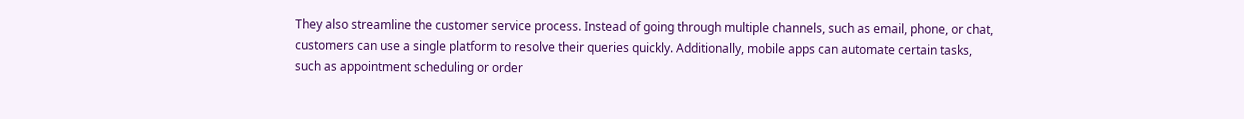They also streamline the customer service process. Instead of going through multiple channels, such as email, phone, or chat, customers can use a single platform to resolve their queries quickly. Additionally, mobile apps can automate certain tasks, such as appointment scheduling or order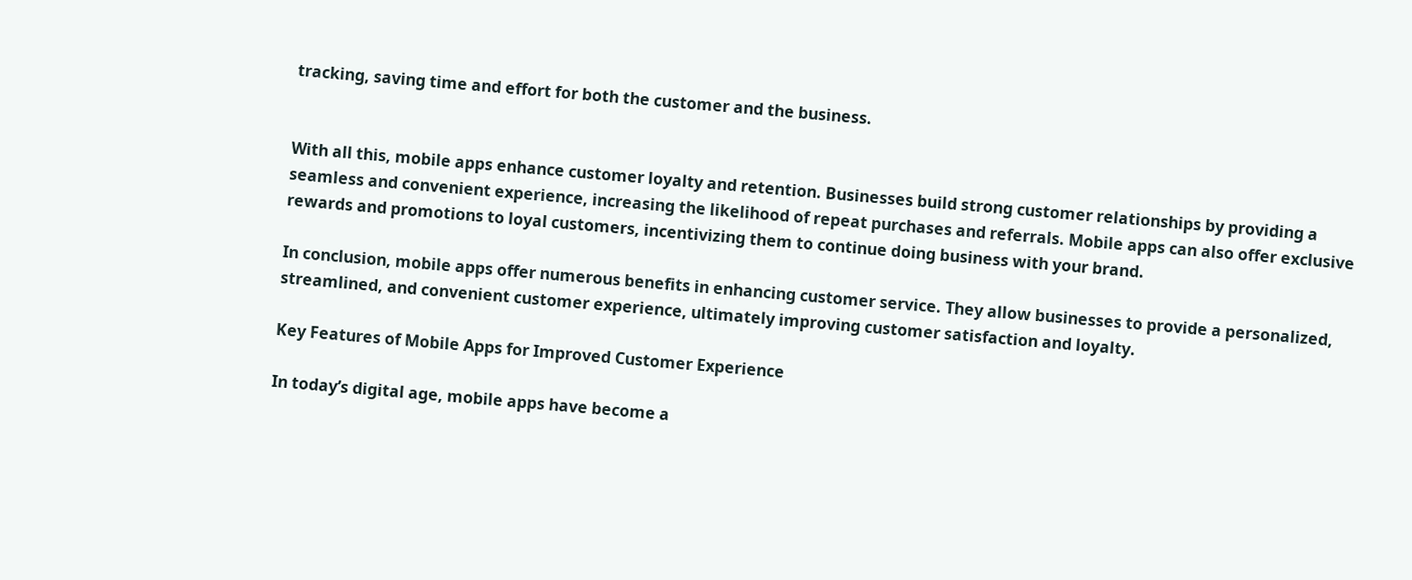tracking, saving time and effort for both the customer and the business.


With all this, mobile apps enhance customer loyalty and retention. Businesses build strong customer relationships by providing a seamless and convenient experience, increasing the likelihood of repeat purchases and referrals. Mobile apps can also offer exclusive rewards and promotions to loyal customers, incentivizing them to continue doing business with your brand.

In conclusion, mobile apps offer numerous benefits in enhancing customer service. They allow businesses to provide a personalized, streamlined, and convenient customer experience, ultimately improving customer satisfaction and loyalty.

Key Features of Mobile Apps for Improved Customer Experience

In today’s digital age, mobile apps have become a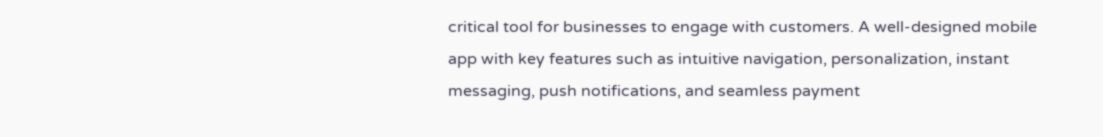critical tool for businesses to engage with customers. A well-designed mobile app with key features such as intuitive navigation, personalization, instant messaging, push notifications, and seamless payment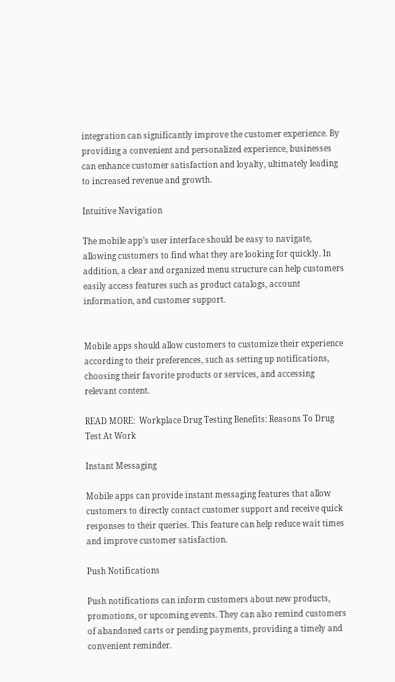integration can significantly improve the customer experience. By providing a convenient and personalized experience, businesses can enhance customer satisfaction and loyalty, ultimately leading to increased revenue and growth.

Intuitive Navigation

The mobile app’s user interface should be easy to navigate, allowing customers to find what they are looking for quickly. In addition, a clear and organized menu structure can help customers easily access features such as product catalogs, account information, and customer support.


Mobile apps should allow customers to customize their experience according to their preferences, such as setting up notifications, choosing their favorite products or services, and accessing relevant content.

READ MORE:  Workplace Drug Testing Benefits: Reasons To Drug Test At Work

Instant Messaging

Mobile apps can provide instant messaging features that allow customers to directly contact customer support and receive quick responses to their queries. This feature can help reduce wait times and improve customer satisfaction.

Push Notifications

Push notifications can inform customers about new products, promotions, or upcoming events. They can also remind customers of abandoned carts or pending payments, providing a timely and convenient reminder.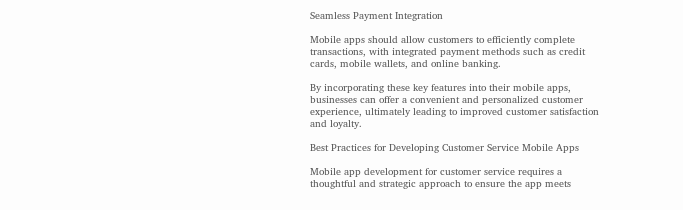Seamless Payment Integration

Mobile apps should allow customers to efficiently complete transactions, with integrated payment methods such as credit cards, mobile wallets, and online banking.

By incorporating these key features into their mobile apps, businesses can offer a convenient and personalized customer experience, ultimately leading to improved customer satisfaction and loyalty.

Best Practices for Developing Customer Service Mobile Apps

Mobile app development for customer service requires a thoughtful and strategic approach to ensure the app meets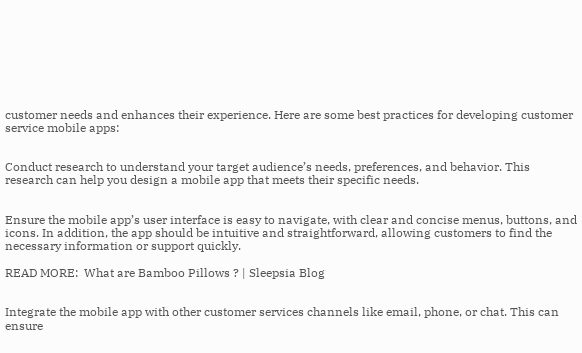customer needs and enhances their experience. Here are some best practices for developing customer service mobile apps:


Conduct research to understand your target audience’s needs, preferences, and behavior. This research can help you design a mobile app that meets their specific needs.


Ensure the mobile app’s user interface is easy to navigate, with clear and concise menus, buttons, and icons. In addition, the app should be intuitive and straightforward, allowing customers to find the necessary information or support quickly.

READ MORE:  What are Bamboo Pillows ? | Sleepsia Blog


Integrate the mobile app with other customer services channels like email, phone, or chat. This can ensure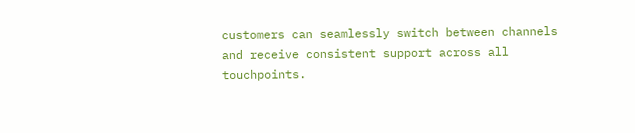customers can seamlessly switch between channels and receive consistent support across all touchpoints.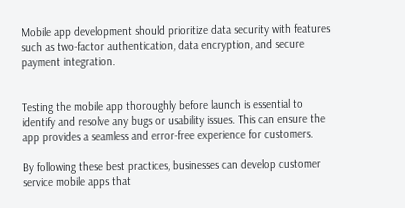Mobile app development should prioritize data security with features such as two-factor authentication, data encryption, and secure payment integration.


Testing the mobile app thoroughly before launch is essential to identify and resolve any bugs or usability issues. This can ensure the app provides a seamless and error-free experience for customers.

By following these best practices, businesses can develop customer service mobile apps that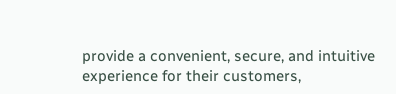provide a convenient, secure, and intuitive experience for their customers,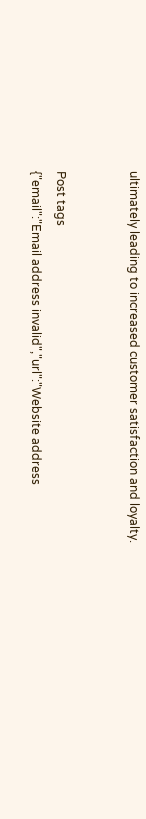ultimately leading to increased customer satisfaction and loyalty.


Post tags
{"email":"Email address invalid","url":"Website address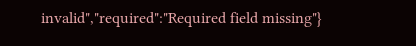invalid","required":"Required field missing"}